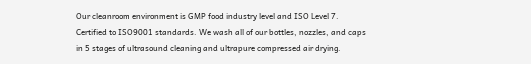Our cleanroom environment is GMP food industry level and ISO Level 7. Certified to ISO9001 standards. We wash all of our bottles, nozzles, and caps in 5 stages of ultrasound cleaning and ultrapure compressed air drying.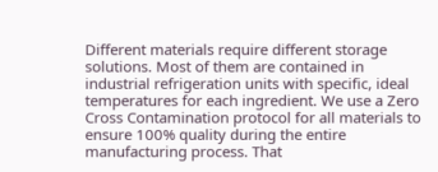Different materials require different storage solutions. Most of them are contained in industrial refrigeration units with specific, ideal temperatures for each ingredient. We use a Zero Cross Contamination protocol for all materials to ensure 100% quality during the entire manufacturing process. That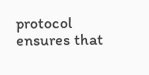protocol ensures that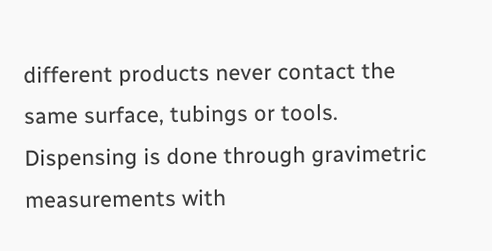different products never contact the same surface, tubings or tools. Dispensing is done through gravimetric measurements with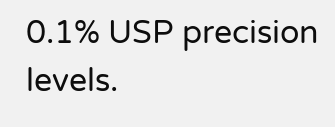0.1% USP precision levels.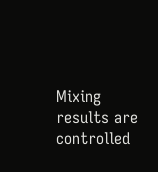Mixing results are controlled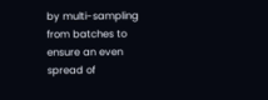by multi-sampling from batches to ensure an even spread of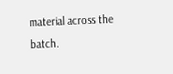material across the batch.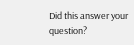Did this answer your question?